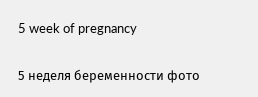5 week of pregnancy

5 неделя беременности фото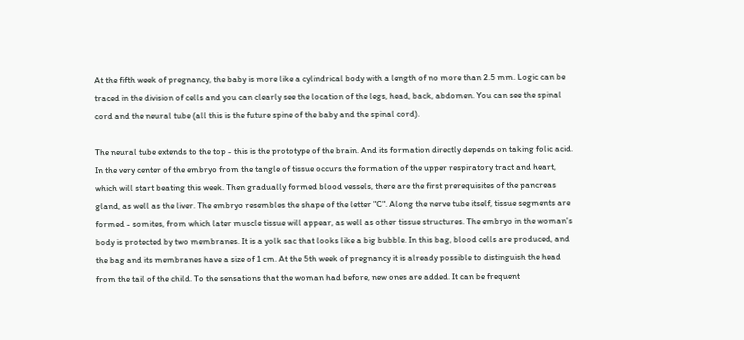At the fifth week of pregnancy, the baby is more like a cylindrical body with a length of no more than 2.5 mm. Logic can be traced in the division of cells and you can clearly see the location of the legs, head, back, abdomen. You can see the spinal cord and the neural tube (all this is the future spine of the baby and the spinal cord).

The neural tube extends to the top - this is the prototype of the brain. And its formation directly depends on taking folic acid. In the very center of the embryo from the tangle of tissue occurs the formation of the upper respiratory tract and heart, which will start beating this week. Then gradually formed blood vessels, there are the first prerequisites of the pancreas gland, as well as the liver. The embryo resembles the shape of the letter "C". Along the nerve tube itself, tissue segments are formed - somites, from which later muscle tissue will appear, as well as other tissue structures. The embryo in the woman's body is protected by two membranes. It is a yolk sac that looks like a big bubble. In this bag, blood cells are produced, and the bag and its membranes have a size of 1 cm. At the 5th week of pregnancy it is already possible to distinguish the head from the tail of the child. To the sensations that the woman had before, new ones are added. It can be frequent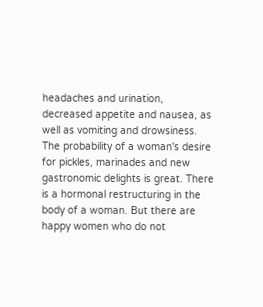headaches and urination, decreased appetite and nausea, as well as vomiting and drowsiness. The probability of a woman's desire for pickles, marinades and new gastronomic delights is great. There is a hormonal restructuring in the body of a woman. But there are happy women who do not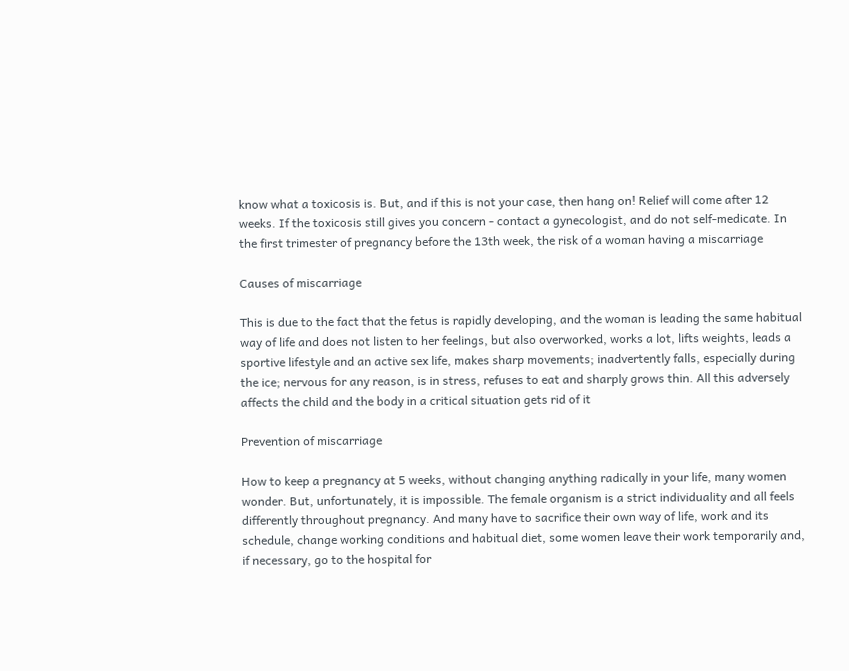know what a toxicosis is. But, and if this is not your case, then hang on! Relief will come after 12 weeks. If the toxicosis still gives you concern - contact a gynecologist, and do not self-medicate. In the first trimester of pregnancy before the 13th week, the risk of a woman having a miscarriage

Causes of miscarriage

This is due to the fact that the fetus is rapidly developing, and the woman is leading the same habitual way of life and does not listen to her feelings, but also overworked, works a lot, lifts weights, leads a sportive lifestyle and an active sex life, makes sharp movements; inadvertently falls, especially during the ice; nervous for any reason, is in stress, refuses to eat and sharply grows thin. All this adversely affects the child and the body in a critical situation gets rid of it

Prevention of miscarriage

How to keep a pregnancy at 5 weeks, without changing anything radically in your life, many women wonder. But, unfortunately, it is impossible. The female organism is a strict individuality and all feels differently throughout pregnancy. And many have to sacrifice their own way of life, work and its schedule, change working conditions and habitual diet, some women leave their work temporarily and, if necessary, go to the hospital for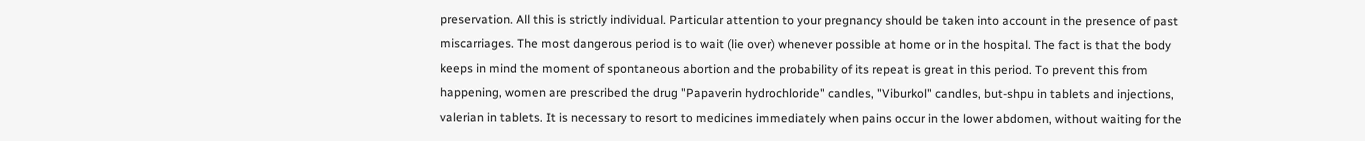preservation. All this is strictly individual. Particular attention to your pregnancy should be taken into account in the presence of past miscarriages. The most dangerous period is to wait (lie over) whenever possible at home or in the hospital. The fact is that the body keeps in mind the moment of spontaneous abortion and the probability of its repeat is great in this period. To prevent this from happening, women are prescribed the drug "Papaverin hydrochloride" candles, "Viburkol" candles, but-shpu in tablets and injections, valerian in tablets. It is necessary to resort to medicines immediately when pains occur in the lower abdomen, without waiting for the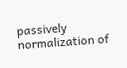passively normalization of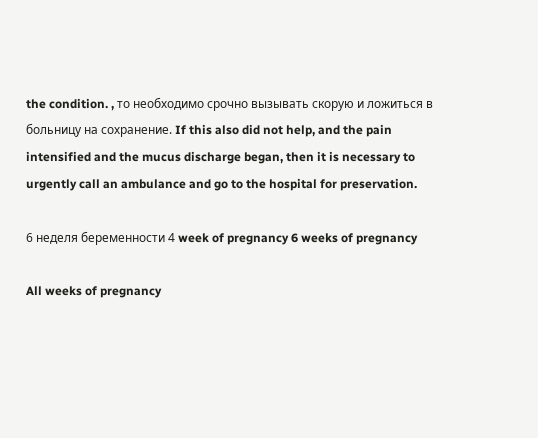the condition. , то необходимо срочно вызывать скорую и ложиться в больницу на сохранение. If this also did not help, and the pain intensified and the mucus discharge began, then it is necessary to urgently call an ambulance and go to the hospital for preservation.

6 неделя беременности 4 week of pregnancy 6 weeks of pregnancy

All weeks of pregnancy